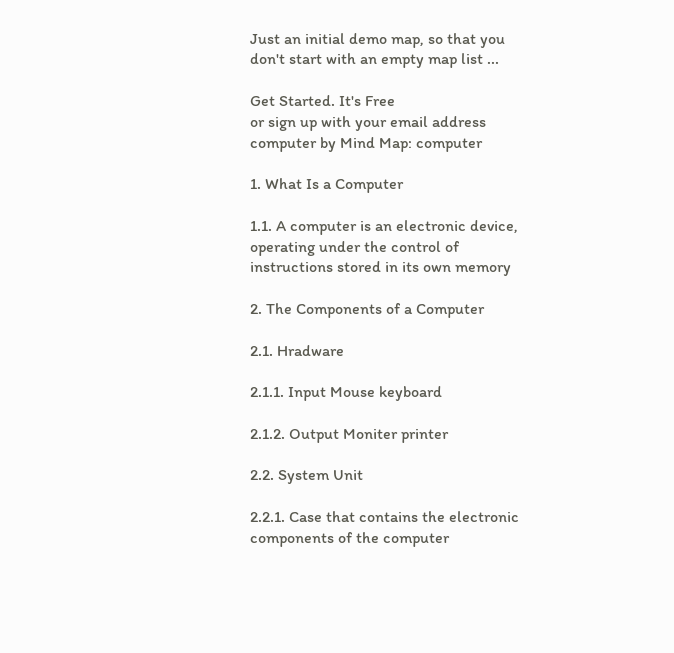Just an initial demo map, so that you don't start with an empty map list ...

Get Started. It's Free
or sign up with your email address
computer by Mind Map: computer

1. What Is a Computer

1.1. A computer is an electronic device, operating under the control of instructions stored in its own memory

2. The Components of a Computer

2.1. Hradware

2.1.1. Input Mouse keyboard

2.1.2. Output Moniter printer

2.2. System Unit

2.2.1. Case that contains the electronic components of the computer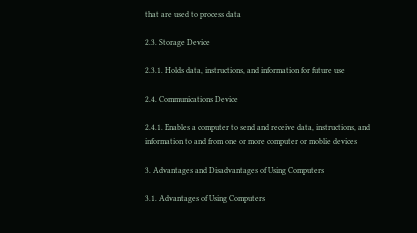that are used to process data

2.3. Storage Device

2.3.1. Holds data, instructions, and information for future use

2.4. Communications Device

2.4.1. Enables a computer to send and receive data, instructions, and information to and from one or more computer or moblie devices

3. Advantages and Disadvantages of Using Computers

3.1. Advantages of Using Computers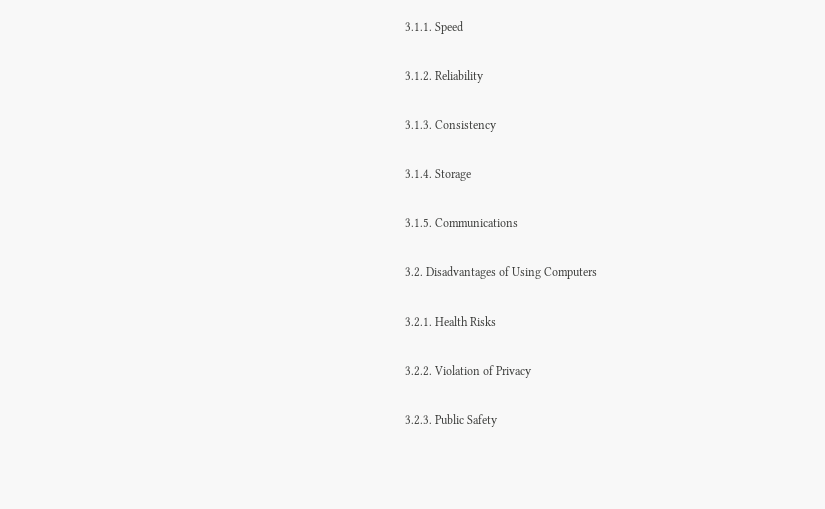3.1.1. Speed

3.1.2. Reliability

3.1.3. Consistency

3.1.4. Storage

3.1.5. Communications

3.2. Disadvantages of Using Computers

3.2.1. Health Risks

3.2.2. Violation of Privacy

3.2.3. Public Safety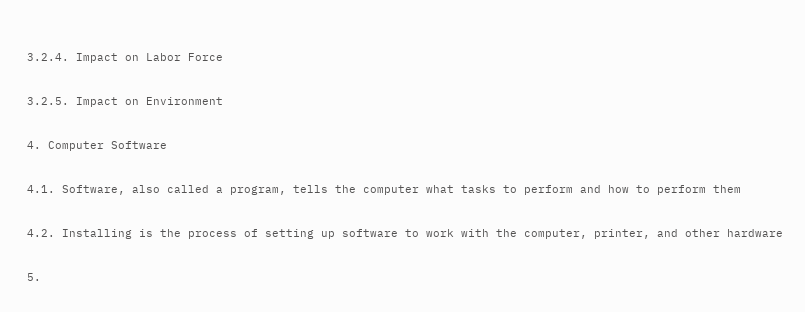3.2.4. Impact on Labor Force

3.2.5. Impact on Environment

4. Computer Software

4.1. Software, also called a program, tells the computer what tasks to perform and how to perform them

4.2. Installing is the process of setting up software to work with the computer, printer, and other hardware

5.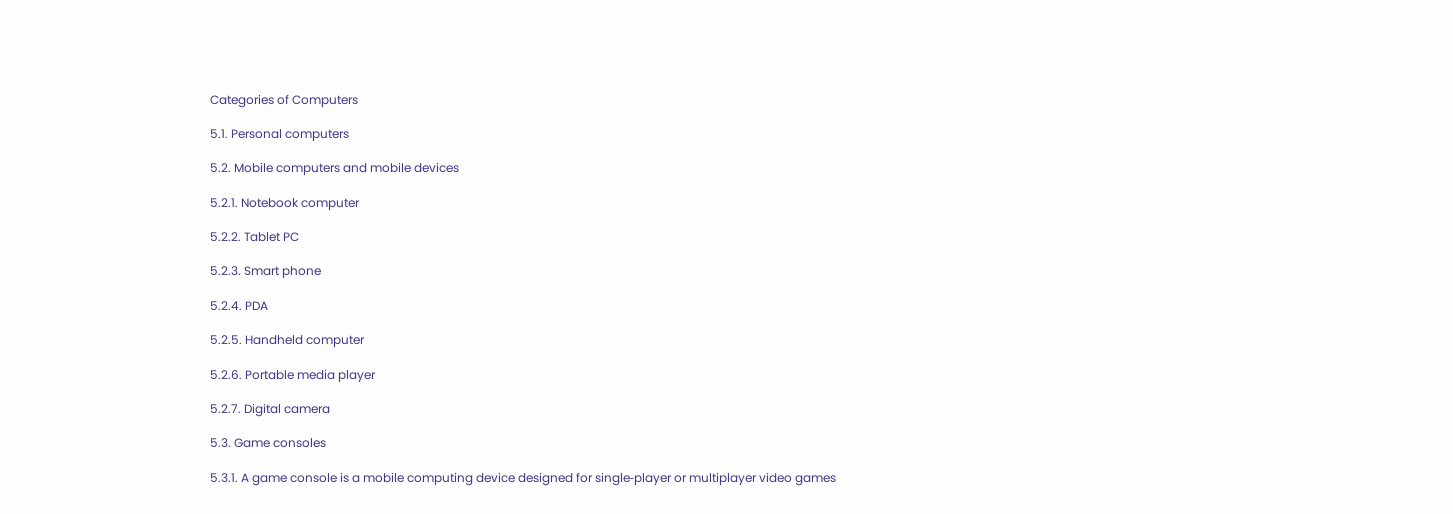Categories of Computers

5.1. Personal computers

5.2. Mobile computers and mobile devices

5.2.1. Notebook computer

5.2.2. Tablet PC

5.2.3. Smart phone

5.2.4. PDA

5.2.5. Handheld computer

5.2.6. Portable media player

5.2.7. Digital camera

5.3. Game consoles

5.3.1. A game console is a mobile computing device designed for single‐player or multiplayer video games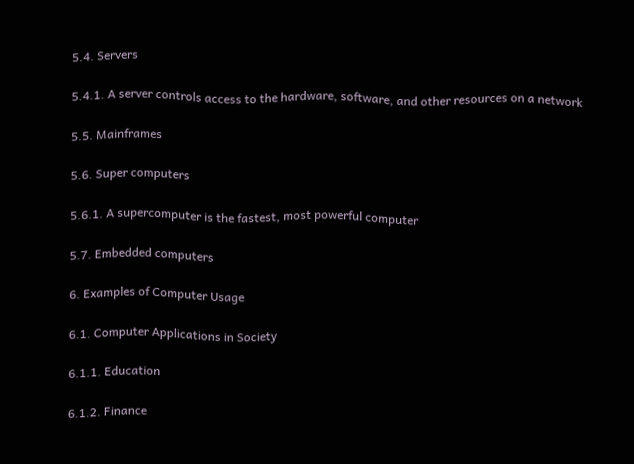5.4. Servers

5.4.1. A server controls access to the hardware, software, and other resources on a network

5.5. Mainframes

5.6. Super computers

5.6.1. A supercomputer is the fastest, most powerful computer

5.7. Embedded computers

6. Examples of Computer Usage

6.1. Computer Applications in Society

6.1.1. Education

6.1.2. Finance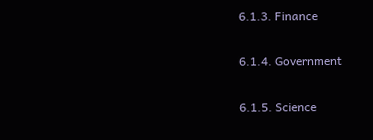6.1.3. Finance

6.1.4. Government

6.1.5. Science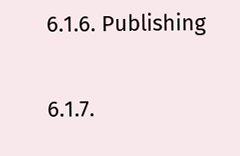6.1.6. Publishing

6.1.7.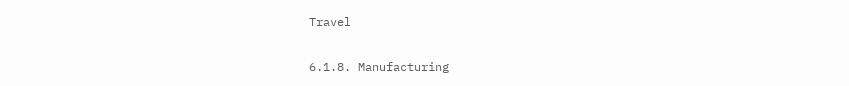Travel

6.1.8. Manufacturing